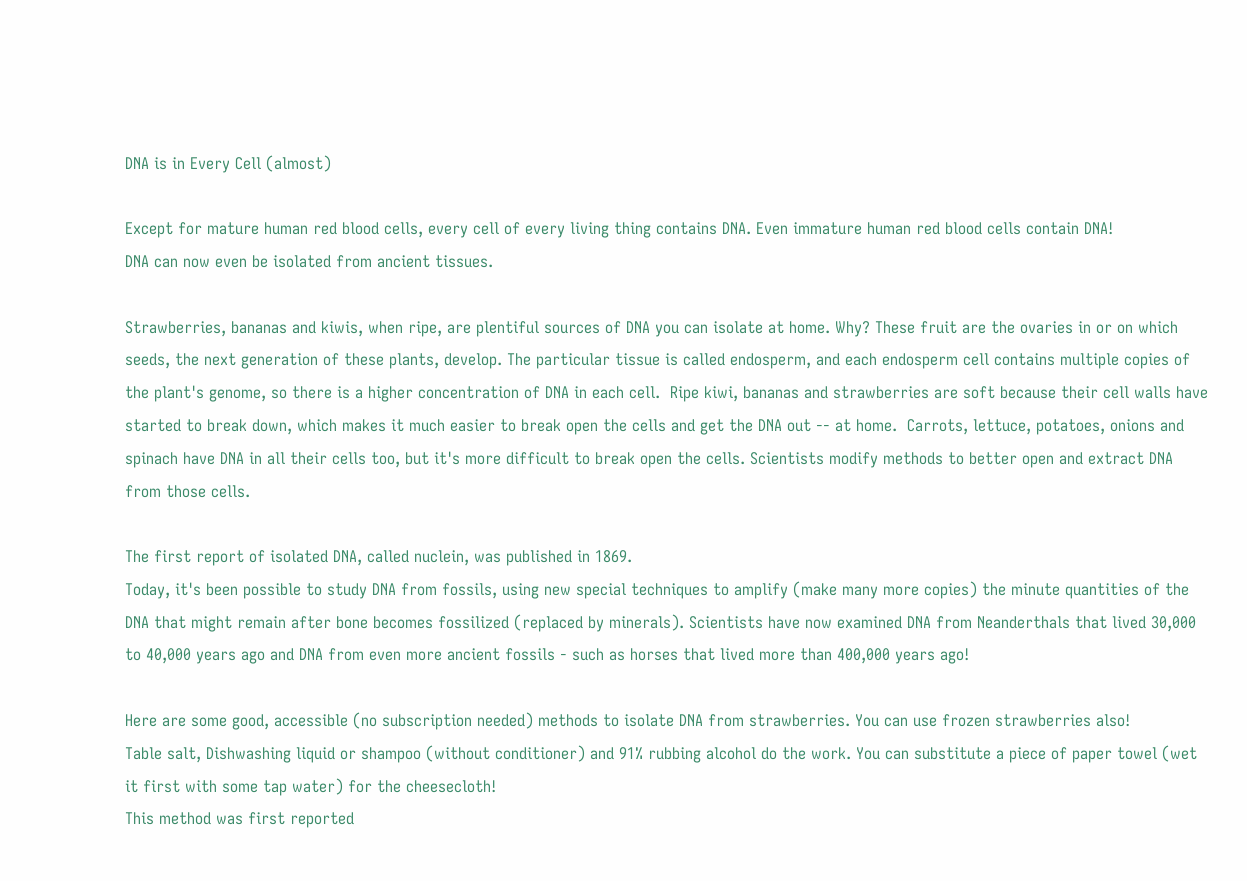DNA is in Every Cell (almost)

Except for mature human red blood cells, every cell of every living thing contains DNA. Even immature human red blood cells contain DNA!
DNA can now even be isolated from ancient tissues.

Strawberries, bananas and kiwis, when ripe, are plentiful sources of DNA you can isolate at home. Why? These fruit are the ovaries in or on which seeds, the next generation of these plants, develop. The particular tissue is called endosperm, and each endosperm cell contains multiple copies of the plant's genome, so there is a higher concentration of DNA in each cell.  Ripe kiwi, bananas and strawberries are soft because their cell walls have started to break down, which makes it much easier to break open the cells and get the DNA out -- at home.  Carrots, lettuce, potatoes, onions and spinach have DNA in all their cells too, but it's more difficult to break open the cells. Scientists modify methods to better open and extract DNA from those cells.

The first report of isolated DNA, called nuclein, was published in 1869.
Today, it's been possible to study DNA from fossils, using new special techniques to amplify (make many more copies) the minute quantities of the DNA that might remain after bone becomes fossilized (replaced by minerals). Scientists have now examined DNA from Neanderthals that lived 30,000 to 40,000 years ago and DNA from even more ancient fossils - such as horses that lived more than 400,000 years ago!

Here are some good, accessible (no subscription needed) methods to isolate DNA from strawberries. You can use frozen strawberries also!
Table salt, Dishwashing liquid or shampoo (without conditioner) and 91% rubbing alcohol do the work. You can substitute a piece of paper towel (wet it first with some tap water) for the cheesecloth!
This method was first reported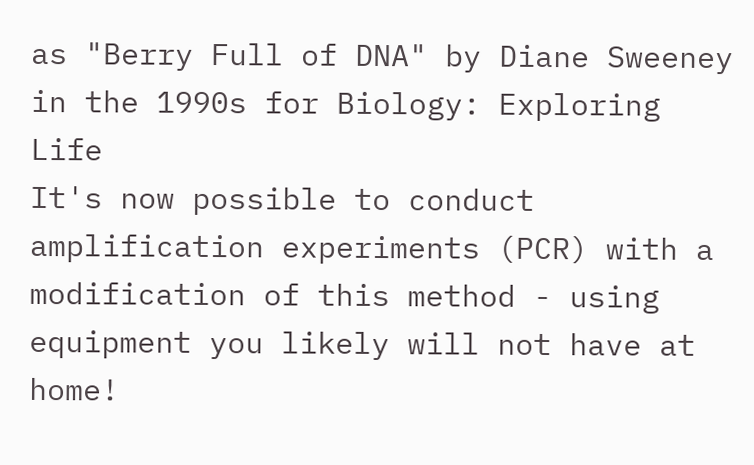as "Berry Full of DNA" by Diane Sweeney in the 1990s for Biology: Exploring Life
It's now possible to conduct amplification experiments (PCR) with a modification of this method - using equipment you likely will not have at home!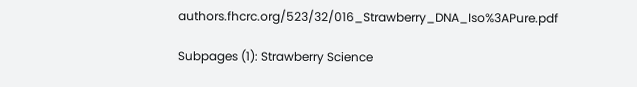authors.fhcrc.org/523/32/016_Strawberry_DNA_Iso%3APure.pdf

Subpages (1): Strawberry Science